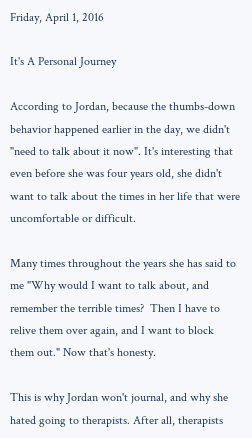Friday, April 1, 2016

It's A Personal Journey

According to Jordan, because the thumbs-down behavior happened earlier in the day, we didn't "need to talk about it now". It's interesting that even before she was four years old, she didn't want to talk about the times in her life that were uncomfortable or difficult.

Many times throughout the years she has said to me "Why would I want to talk about, and remember the terrible times?  Then I have to relive them over again, and I want to block them out." Now that's honesty.

This is why Jordan won't journal, and why she hated going to therapists. After all, therapists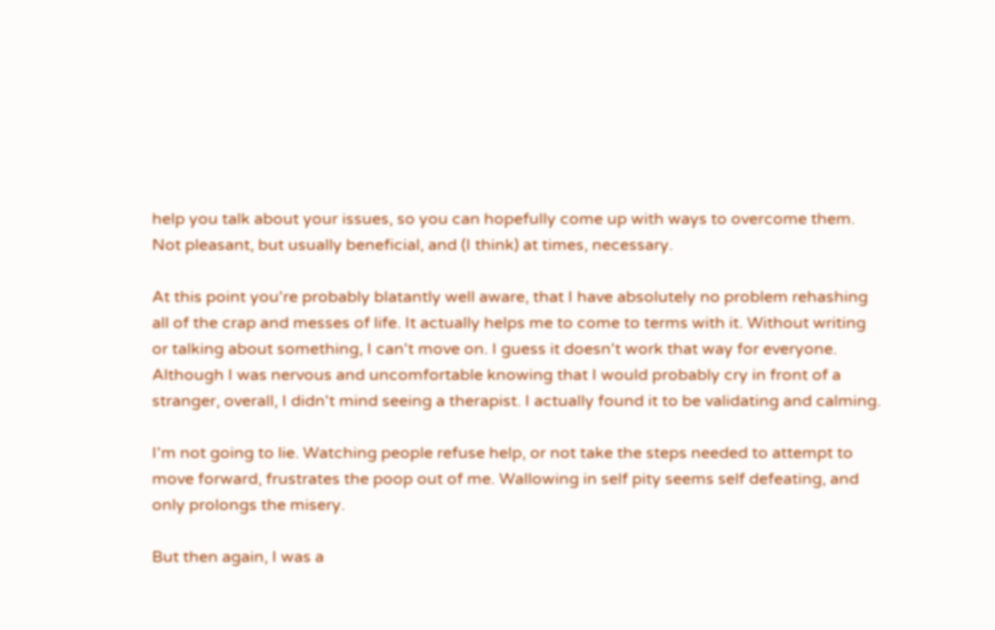help you talk about your issues, so you can hopefully come up with ways to overcome them. Not pleasant, but usually beneficial, and (I think) at times, necessary.

At this point you're probably blatantly well aware, that I have absolutely no problem rehashing all of the crap and messes of life. It actually helps me to come to terms with it. Without writing or talking about something, I can't move on. I guess it doesn't work that way for everyone. Although I was nervous and uncomfortable knowing that I would probably cry in front of a stranger, overall, I didn't mind seeing a therapist. I actually found it to be validating and calming.

I'm not going to lie. Watching people refuse help, or not take the steps needed to attempt to move forward, frustrates the poop out of me. Wallowing in self pity seems self defeating, and only prolongs the misery.

But then again, I was a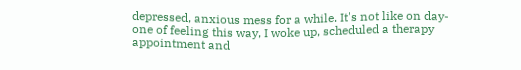depressed, anxious mess for a while. It's not like on day-one of feeling this way, I woke up, scheduled a therapy appointment and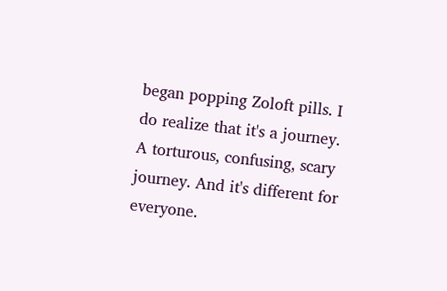began popping Zoloft pills. I do realize that it's a journey. A torturous, confusing, scary journey. And it's different for everyone.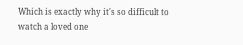Which is exactly why it's so difficult to watch a loved one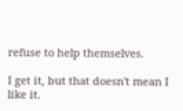refuse to help themselves.

I get it, but that doesn't mean I like it.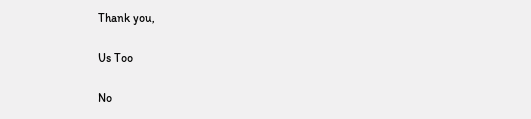Thank you,

Us Too

No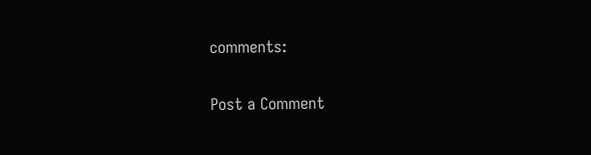comments:

Post a Comment